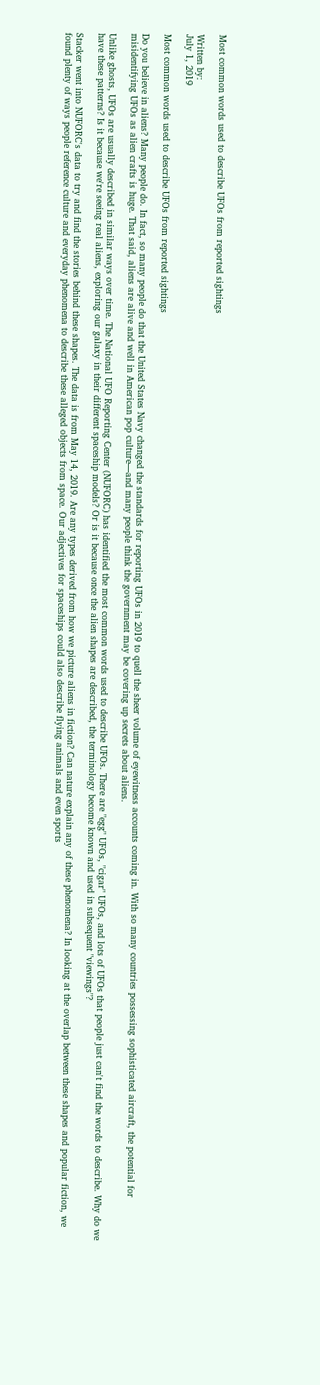Most common words used to describe UFOs from reported sightings

Written by:
July 1, 2019

Most common words used to describe UFOs from reported sightings

Do you believe in aliens? Many people do. In fact, so many people do that the United States Navy changed the standards for reporting UFOs in 2019 to quell the sheer volume of eyewitness accounts coming in. With so many countries possessing sophisticated aircraft, the potential for misidentifying UFOs as alien crafts is huge. That said, aliens are alive and well in American pop culture—and many people think the government may be covering up secrets about aliens.

Unlike ghosts, UFOs are usually described in similar ways over time. The National UFO Reporting Center (NUFORC) has identified the most common words used to describe UFOs. There are "egg" UFOs, "cigar" UFOs, and lots of UFOs that people just can't find the words to describe. Why do we have these patterns? Is it because we're seeing real aliens, exploring our galaxy in their different spaceship models? Or is it because once the alien shapes are described, the terminology become known and used in subsequent "viewings"?

Stacker went into NUFORC's data to try and find the stories behind these shapes. The data is from May 14, 2019. Are any types derived from how we picture aliens in fiction? Can nature explain any of these phenomena? In looking at the overlap between these shapes and popular fiction, we found plenty of ways people reference culture and everyday phenomena to describe these alleged objects from space. Our adjectives for spaceships could also describe flying animals and even sports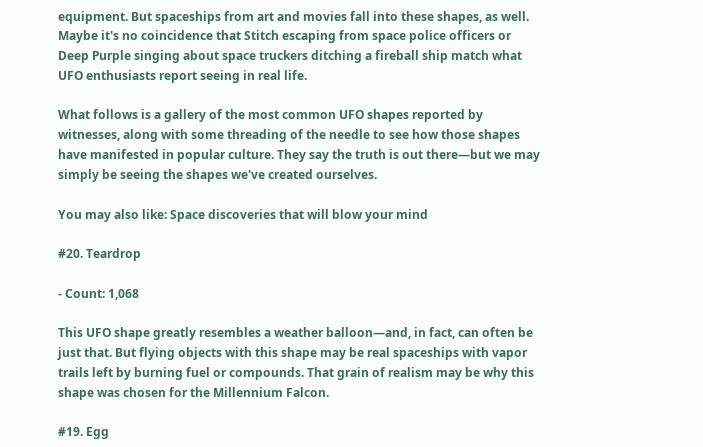equipment. But spaceships from art and movies fall into these shapes, as well. Maybe it's no coincidence that Stitch escaping from space police officers or Deep Purple singing about space truckers ditching a fireball ship match what UFO enthusiasts report seeing in real life.

What follows is a gallery of the most common UFO shapes reported by witnesses, along with some threading of the needle to see how those shapes have manifested in popular culture. They say the truth is out there—but we may simply be seeing the shapes we've created ourselves.

You may also like: Space discoveries that will blow your mind

#20. Teardrop

- Count: 1,068

This UFO shape greatly resembles a weather balloon—and, in fact, can often be just that. But flying objects with this shape may be real spaceships with vapor trails left by burning fuel or compounds. That grain of realism may be why this shape was chosen for the Millennium Falcon.

#19. Egg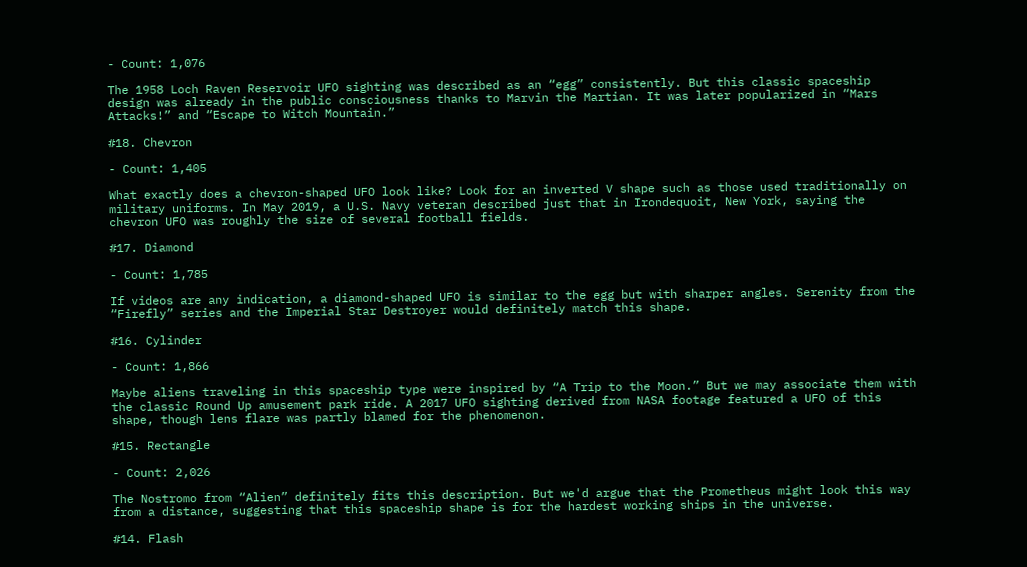- Count: 1,076

The 1958 Loch Raven Reservoir UFO sighting was described as an “egg” consistently. But this classic spaceship design was already in the public consciousness thanks to Marvin the Martian. It was later popularized in “Mars Attacks!” and “Escape to Witch Mountain.”

#18. Chevron

- Count: 1,405

What exactly does a chevron-shaped UFO look like? Look for an inverted V shape such as those used traditionally on military uniforms. In May 2019, a U.S. Navy veteran described just that in Irondequoit, New York, saying the chevron UFO was roughly the size of several football fields.

#17. Diamond

- Count: 1,785

If videos are any indication, a diamond-shaped UFO is similar to the egg but with sharper angles. Serenity from the “Firefly” series and the Imperial Star Destroyer would definitely match this shape.

#16. Cylinder

- Count: 1,866

Maybe aliens traveling in this spaceship type were inspired by “A Trip to the Moon.” But we may associate them with the classic Round Up amusement park ride. A 2017 UFO sighting derived from NASA footage featured a UFO of this shape, though lens flare was partly blamed for the phenomenon.

#15. Rectangle

- Count: 2,026

The Nostromo from “Alien” definitely fits this description. But we'd argue that the Prometheus might look this way from a distance, suggesting that this spaceship shape is for the hardest working ships in the universe.

#14. Flash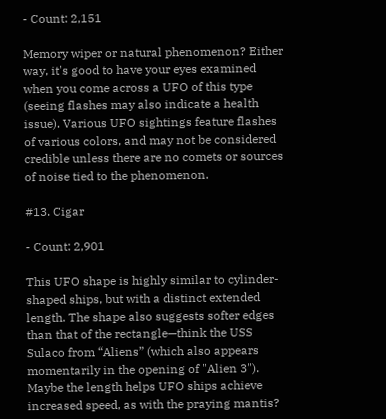- Count: 2,151

Memory wiper or natural phenomenon? Either way, it's good to have your eyes examined when you come across a UFO of this type (seeing flashes may also indicate a health issue). Various UFO sightings feature flashes of various colors, and may not be considered credible unless there are no comets or sources of noise tied to the phenomenon.

#13. Cigar

- Count: 2,901

This UFO shape is highly similar to cylinder-shaped ships, but with a distinct extended length. The shape also suggests softer edges than that of the rectangle—think the USS Sulaco from “Aliens” (which also appears momentarily in the opening of "Alien 3"). Maybe the length helps UFO ships achieve increased speed, as with the praying mantis?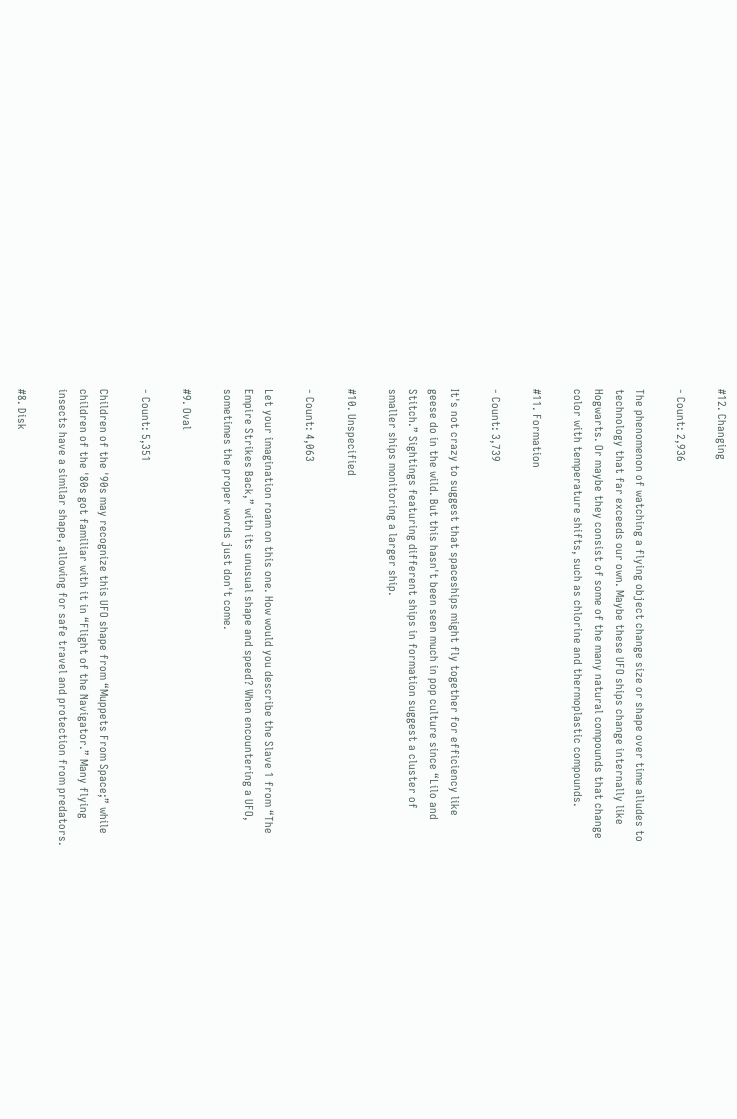#12. Changing

- Count: 2,936

The phenomenon of watching a flying object change size or shape over time alludes to technology that far exceeds our own. Maybe these UFO ships change internally like Hogwarts. Or maybe they consist of some of the many natural compounds that change color with temperature shifts, such as chlorine and thermoplastic compounds.

#11. Formation

- Count: 3,739

It's not crazy to suggest that spaceships might fly together for efficiency like geese do in the wild. But this hasn't been seen much in pop culture since “Lilo and Stitch.” Sightings featuring different ships in formation suggest a cluster of smaller ships monitoring a larger ship.

#10. Unspecified

- Count: 4,063

Let your imagination roam on this one. How would you describe the Slave 1 from “The Empire Strikes Back,” with its unusual shape and speed? When encountering a UFO, sometimes the proper words just don't come.

#9. Oval

- Count: 5,351

Children of the '90s may recognize this UFO shape from “Muppets From Space;” while children of the '80s got familiar with it in “Flight of the Navigator.” Many flying insects have a similar shape, allowing for safe travel and protection from predators.

#8. Disk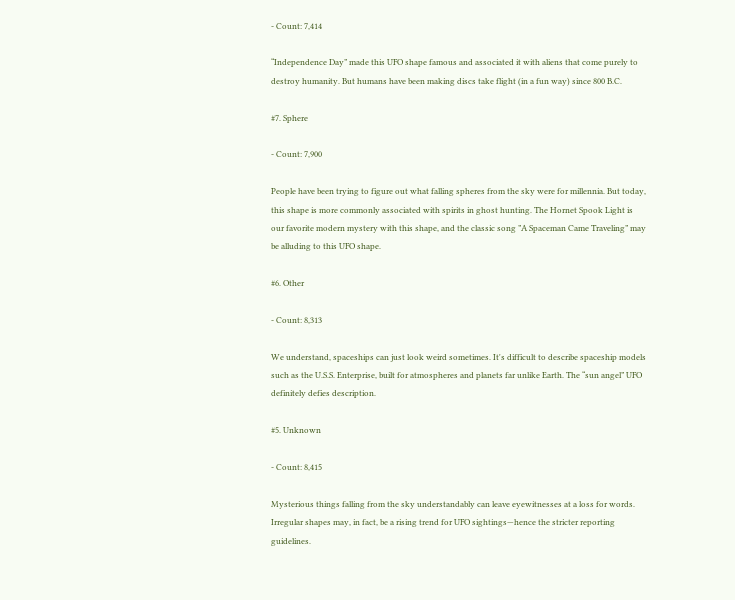- Count: 7,414

“Independence Day” made this UFO shape famous and associated it with aliens that come purely to destroy humanity. But humans have been making discs take flight (in a fun way) since 800 B.C.

#7. Sphere

- Count: 7,900

People have been trying to figure out what falling spheres from the sky were for millennia. But today, this shape is more commonly associated with spirits in ghost hunting. The Hornet Spook Light is our favorite modern mystery with this shape, and the classic song ”A Spaceman Came Traveling” may be alluding to this UFO shape.

#6. Other

- Count: 8,313

We understand, spaceships can just look weird sometimes. It's difficult to describe spaceship models such as the U.S.S. Enterprise, built for atmospheres and planets far unlike Earth. The “sun angel” UFO definitely defies description.

#5. Unknown

- Count: 8,415

Mysterious things falling from the sky understandably can leave eyewitnesses at a loss for words. Irregular shapes may, in fact, be a rising trend for UFO sightings—hence the stricter reporting guidelines.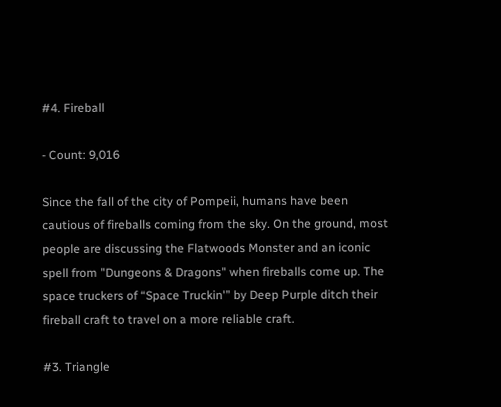#4. Fireball

- Count: 9,016

Since the fall of the city of Pompeii, humans have been cautious of fireballs coming from the sky. On the ground, most people are discussing the Flatwoods Monster and an iconic spell from "Dungeons & Dragons" when fireballs come up. The space truckers of “Space Truckin'” by Deep Purple ditch their fireball craft to travel on a more reliable craft.

#3. Triangle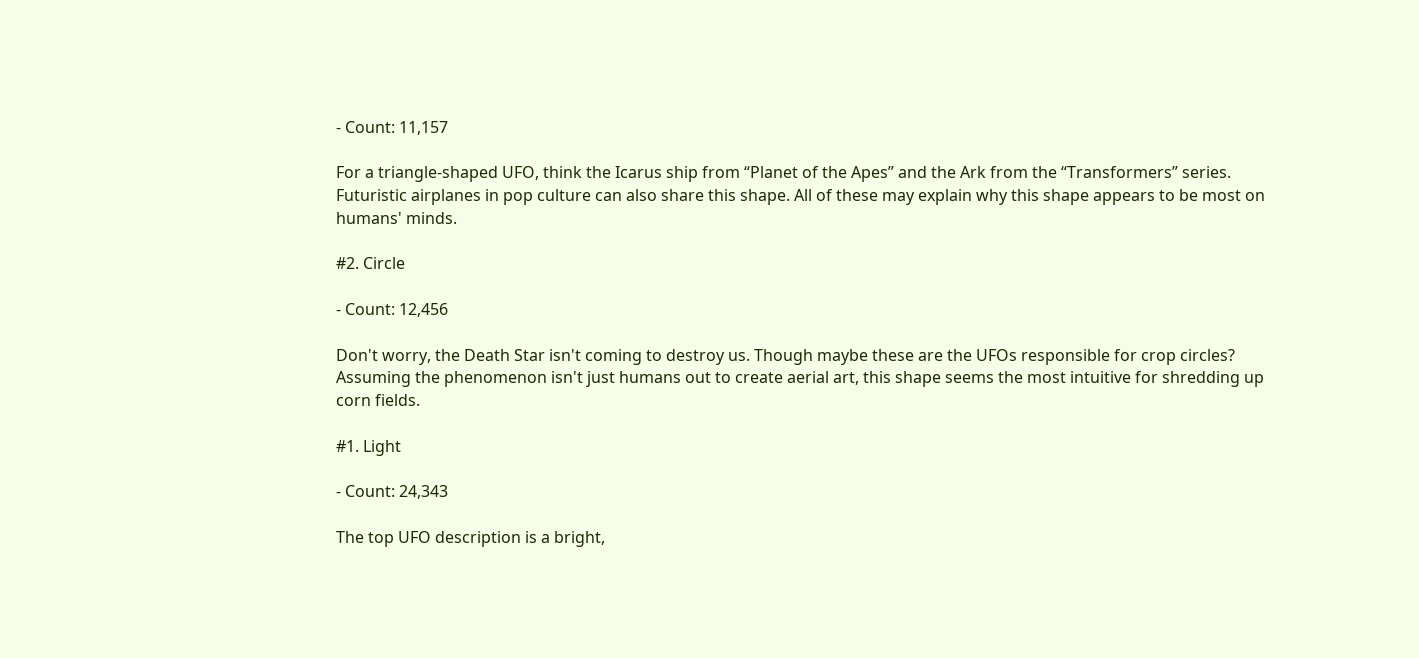- Count: 11,157

For a triangle-shaped UFO, think the Icarus ship from “Planet of the Apes” and the Ark from the “Transformers” series. Futuristic airplanes in pop culture can also share this shape. All of these may explain why this shape appears to be most on humans' minds.

#2. Circle

- Count: 12,456

Don't worry, the Death Star isn't coming to destroy us. Though maybe these are the UFOs responsible for crop circles? Assuming the phenomenon isn't just humans out to create aerial art, this shape seems the most intuitive for shredding up corn fields.

#1. Light

- Count: 24,343

The top UFO description is a bright,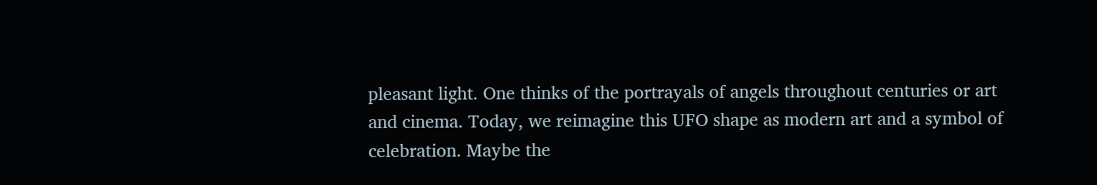pleasant light. One thinks of the portrayals of angels throughout centuries or art and cinema. Today, we reimagine this UFO shape as modern art and a symbol of celebration. Maybe the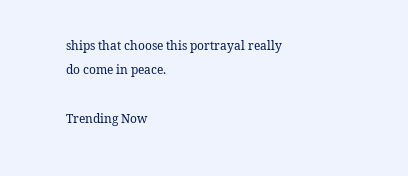ships that choose this portrayal really do come in peace.

Trending Now